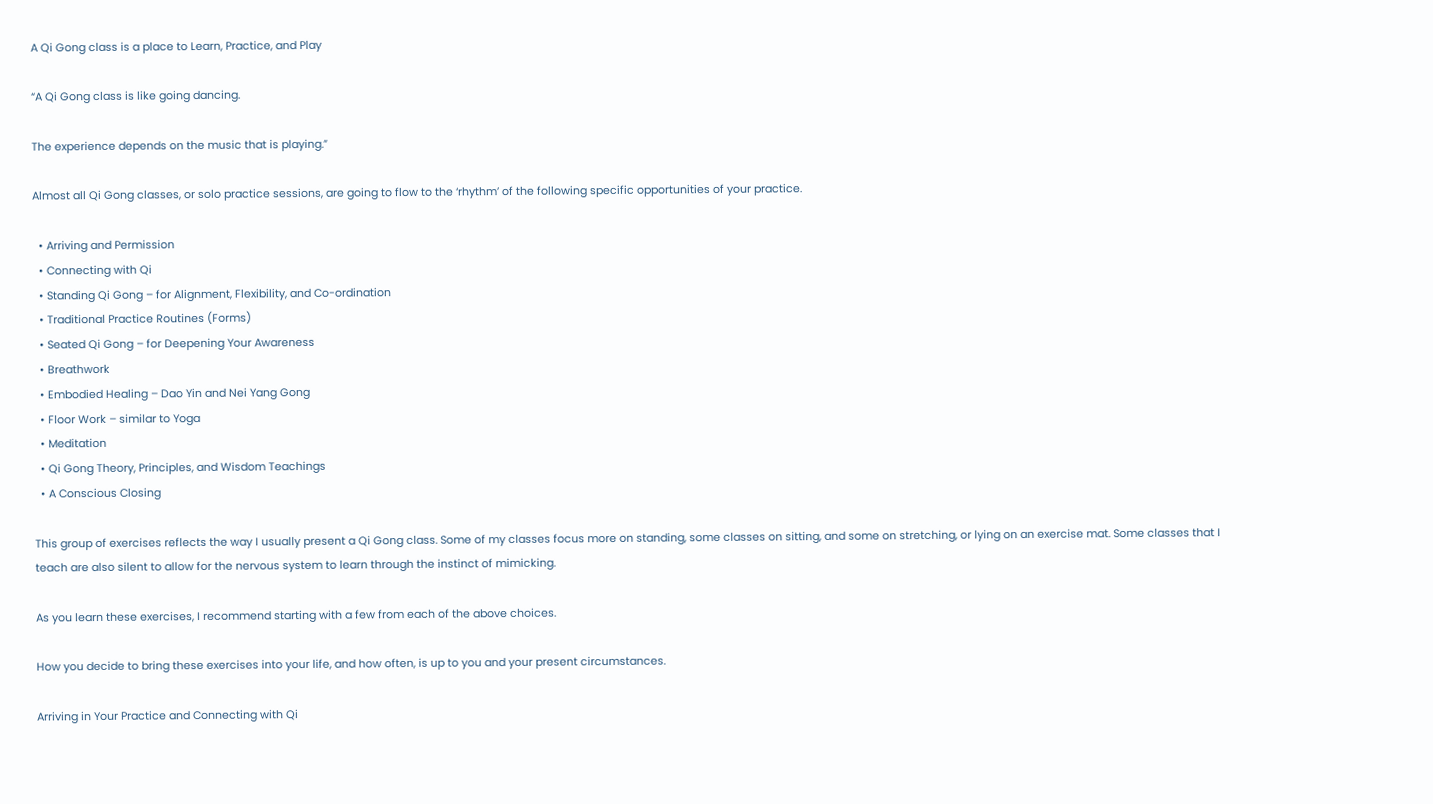A Qi Gong class is a place to Learn, Practice, and Play

“A Qi Gong class is like going dancing.

The experience depends on the music that is playing.”

Almost all Qi Gong classes, or solo practice sessions, are going to flow to the ‘rhythm’ of the following specific opportunities of your practice.

  • Arriving and Permission
  • Connecting with Qi
  • Standing Qi Gong – for Alignment, Flexibility, and Co-ordination
  • Traditional Practice Routines (Forms)
  • Seated Qi Gong – for Deepening Your Awareness
  • Breathwork
  • Embodied Healing – Dao Yin and Nei Yang Gong
  • Floor Work – similar to Yoga
  • Meditation
  • Qi Gong Theory, Principles, and Wisdom Teachings
  • A Conscious Closing

This group of exercises reflects the way I usually present a Qi Gong class. Some of my classes focus more on standing, some classes on sitting, and some on stretching, or lying on an exercise mat. Some classes that I teach are also silent to allow for the nervous system to learn through the instinct of mimicking.

As you learn these exercises, I recommend starting with a few from each of the above choices.

How you decide to bring these exercises into your life, and how often, is up to you and your present circumstances.

Arriving in Your Practice and Connecting with Qi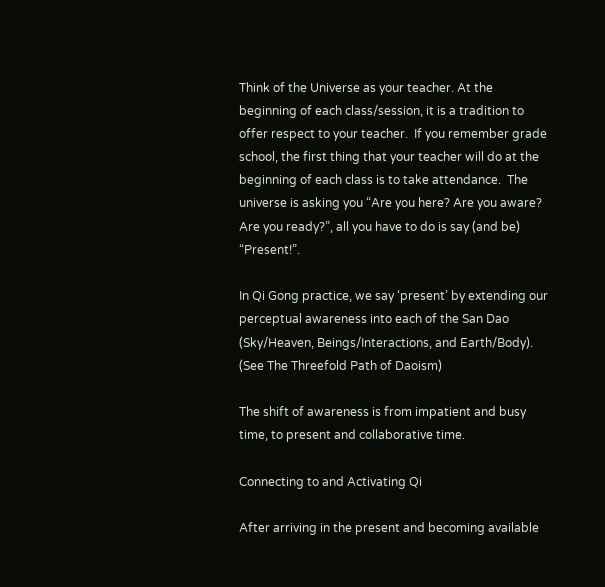Think of the Universe as your teacher. At the beginning of each class/session, it is a tradition to offer respect to your teacher.  If you remember grade school, the first thing that your teacher will do at the beginning of each class is to take attendance.  The universe is asking you “Are you here? Are you aware? Are you ready?”, all you have to do is say (and be) “Present!”.

In Qi Gong practice, we say ‘present’ by extending our perceptual awareness into each of the San Dao (Sky/Heaven, Beings/Interactions, and Earth/Body). (See The Threefold Path of Daoism)

The shift of awareness is from impatient and busy time, to present and collaborative time.

Connecting to and Activating Qi

After arriving in the present and becoming available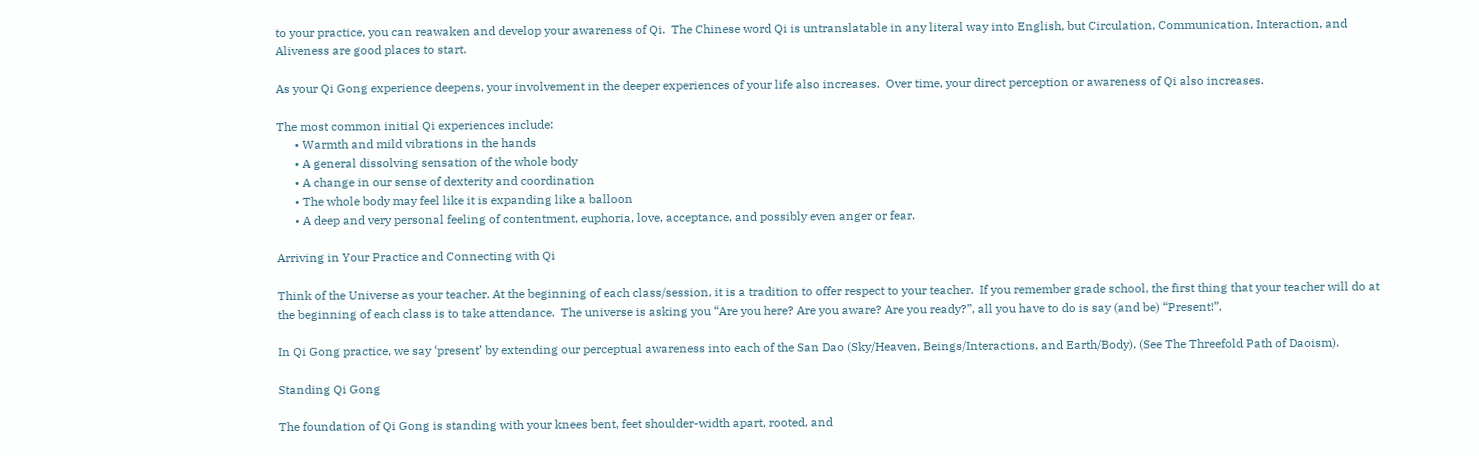to your practice, you can reawaken and develop your awareness of Qi.  The Chinese word Qi is untranslatable in any literal way into English, but Circulation, Communication, Interaction, and Aliveness are good places to start.

As your Qi Gong experience deepens, your involvement in the deeper experiences of your life also increases.  Over time, your direct perception or awareness of Qi also increases.

The most common initial Qi experiences include:
      • Warmth and mild vibrations in the hands
      • A general dissolving sensation of the whole body
      • A change in our sense of dexterity and coordination
      • The whole body may feel like it is expanding like a balloon
      • A deep and very personal feeling of contentment, euphoria, love, acceptance, and possibly even anger or fear.

Arriving in Your Practice and Connecting with Qi

Think of the Universe as your teacher. At the beginning of each class/session, it is a tradition to offer respect to your teacher.  If you remember grade school, the first thing that your teacher will do at the beginning of each class is to take attendance.  The universe is asking you “Are you here? Are you aware? Are you ready?”, all you have to do is say (and be) “Present!”.

In Qi Gong practice, we say ‘present’ by extending our perceptual awareness into each of the San Dao (Sky/Heaven, Beings/Interactions, and Earth/Body). (See The Threefold Path of Daoism).

Standing Qi Gong

The foundation of Qi Gong is standing with your knees bent, feet shoulder-width apart, rooted, and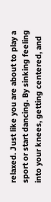relaxed. Just like you are about to play a sport or start dancing. By sinking feeling into your knees, getting centered, and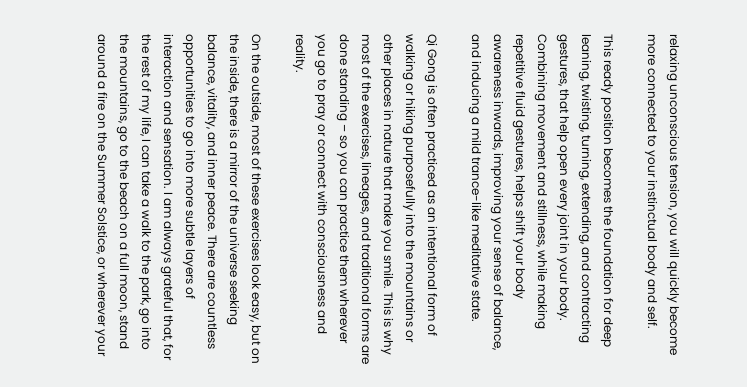relaxing unconscious tension, you will quickly become more connected to your instinctual body and self.

This ready position becomes the foundation for deep leaning, twisting, turning, extending, and contracting gestures, that help open every joint in your body. Combining movement and stillness, while making repetitive fluid gestures, helps shift your body awareness inwards, improving your sense of balance, and inducing a mild trance-like meditative state.

Qi Gong is often practiced as an intentional form of walking or hiking purposefully into the mountains or other places in nature that make you smile. This is why most of the exercises, lineages, and traditional forms are done standing – so you can practice them wherever you go to pray or connect with consciousness and reality.

On the outside, most of these exercises look easy, but on the inside, there is a mirror of the universe seeking balance, vitality, and inner peace. There are countless opportunities to go into more subtle layers of interaction and sensation. I am always grateful that, for the rest of my life, I can take a walk to the park, go into the mountains, go to the beach on a full moon, stand around a fire on the Summer Solstice, or wherever your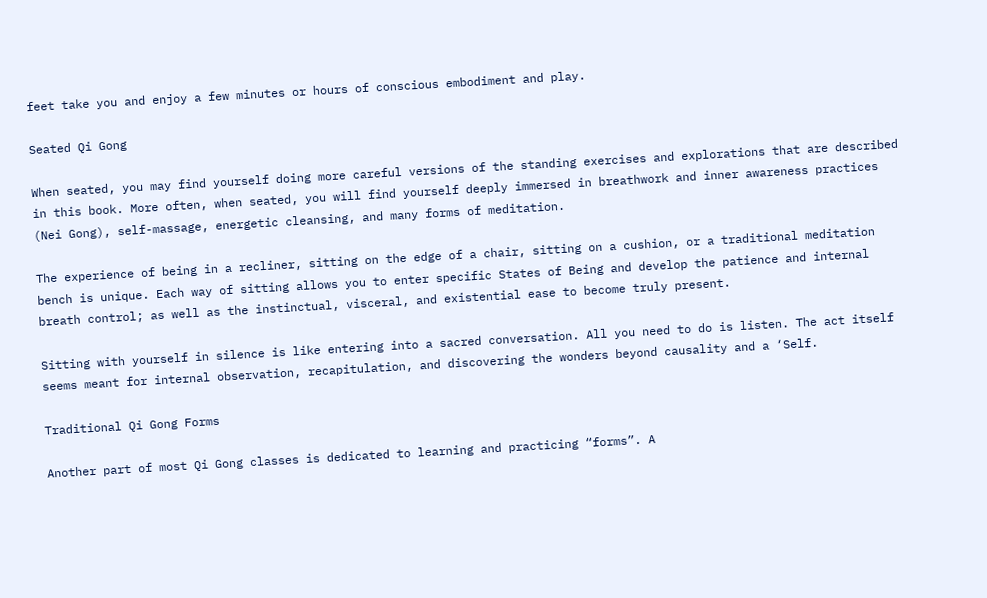feet take you and enjoy a few minutes or hours of conscious embodiment and play.

Seated Qi Gong

When seated, you may find yourself doing more careful versions of the standing exercises and explorations that are described in this book. More often, when seated, you will find yourself deeply immersed in breathwork and inner awareness practices (Nei Gong), self-massage, energetic cleansing, and many forms of meditation.

The experience of being in a recliner, sitting on the edge of a chair, sitting on a cushion, or a traditional meditation bench is unique. Each way of sitting allows you to enter specific States of Being and develop the patience and internal breath control; as well as the instinctual, visceral, and existential ease to become truly present.

Sitting with yourself in silence is like entering into a sacred conversation. All you need to do is listen. The act itself seems meant for internal observation, recapitulation, and discovering the wonders beyond causality and a ‘Self.

Traditional Qi Gong Forms

Another part of most Qi Gong classes is dedicated to learning and practicing “forms”. A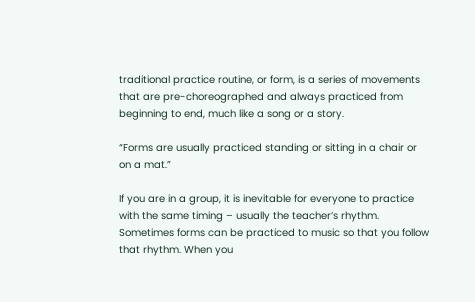traditional practice routine, or form, is a series of movements that are pre-choreographed and always practiced from beginning to end, much like a song or a story.

“Forms are usually practiced standing or sitting in a chair or on a mat.”

If you are in a group, it is inevitable for everyone to practice with the same timing – usually the teacher’s rhythm. Sometimes forms can be practiced to music so that you follow that rhythm. When you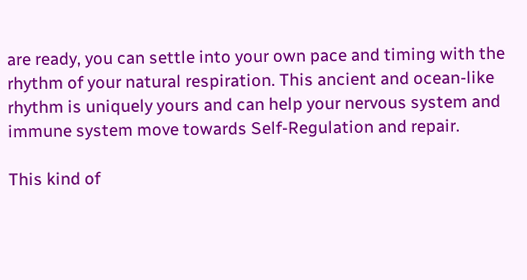are ready, you can settle into your own pace and timing with the rhythm of your natural respiration. This ancient and ocean-like rhythm is uniquely yours and can help your nervous system and immune system move towards Self-Regulation and repair.

This kind of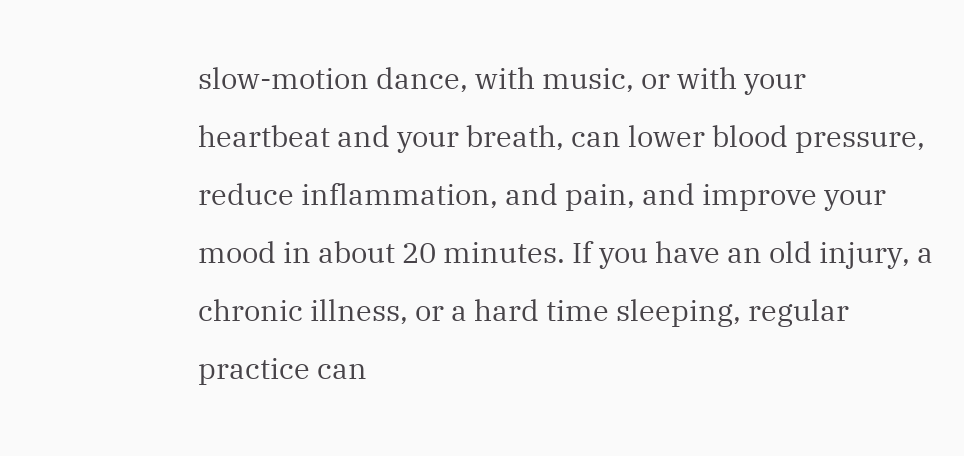slow-motion dance, with music, or with your heartbeat and your breath, can lower blood pressure, reduce inflammation, and pain, and improve your mood in about 20 minutes. If you have an old injury, a chronic illness, or a hard time sleeping, regular practice can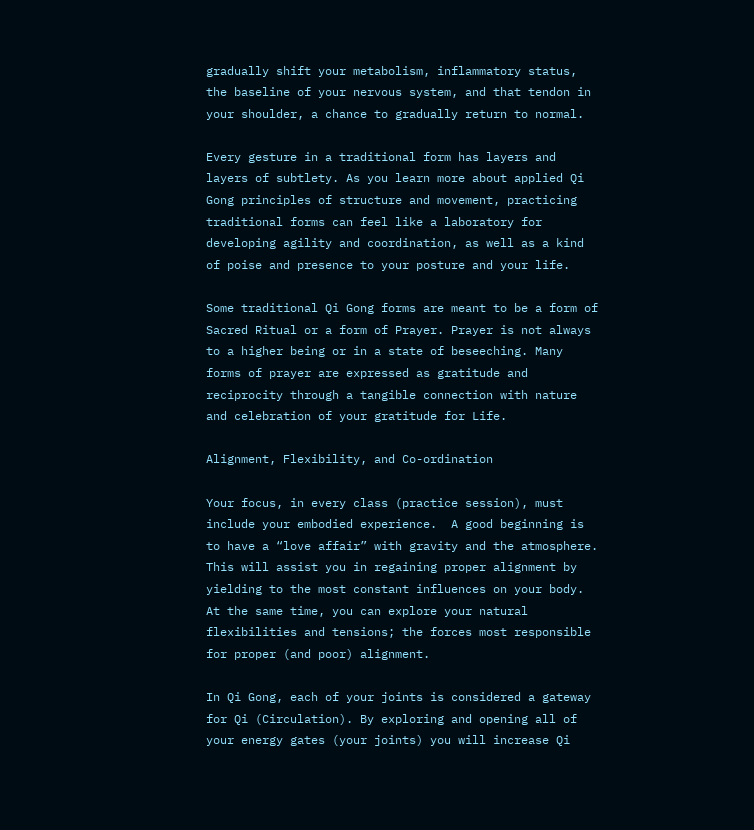gradually shift your metabolism, inflammatory status, the baseline of your nervous system, and that tendon in your shoulder, a chance to gradually return to normal.

Every gesture in a traditional form has layers and layers of subtlety. As you learn more about applied Qi Gong principles of structure and movement, practicing traditional forms can feel like a laboratory for developing agility and coordination, as well as a kind of poise and presence to your posture and your life.

Some traditional Qi Gong forms are meant to be a form of Sacred Ritual or a form of Prayer. Prayer is not always to a higher being or in a state of beseeching. Many forms of prayer are expressed as gratitude and reciprocity through a tangible connection with nature and celebration of your gratitude for Life.

Alignment, Flexibility, and Co-ordination

Your focus, in every class (practice session), must include your embodied experience.  A good beginning is to have a “love affair” with gravity and the atmosphere.  This will assist you in regaining proper alignment by yielding to the most constant influences on your body.  At the same time, you can explore your natural flexibilities and tensions; the forces most responsible for proper (and poor) alignment.

In Qi Gong, each of your joints is considered a gateway for Qi (Circulation). By exploring and opening all of your energy gates (your joints) you will increase Qi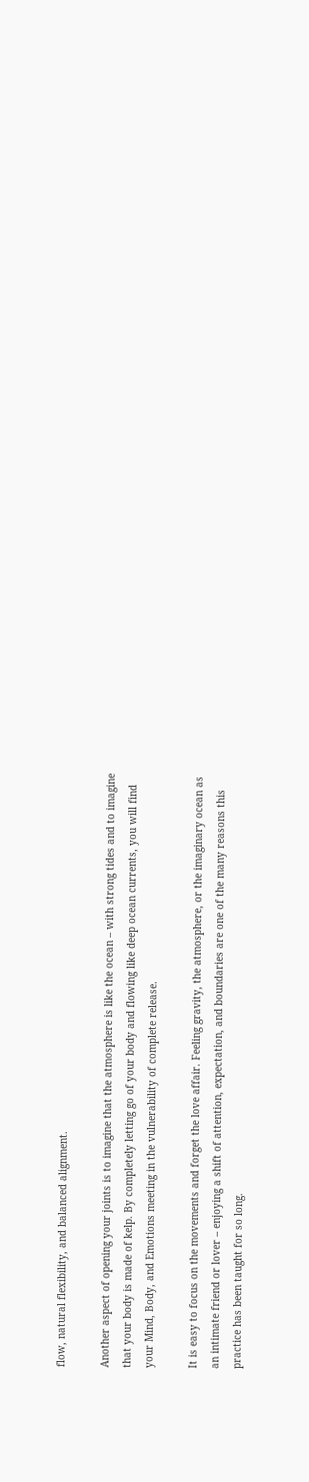flow, natural flexibility, and balanced alignment.

Another aspect of opening your joints is to imagine that the atmosphere is like the ocean – with strong tides and to imagine that your body is made of kelp. By completely letting go of your body and flowing like deep ocean currents, you will find your Mind, Body, and Emotions meeting in the vulnerability of complete release.

It is easy to focus on the movements and forget the love affair. Feeling gravity, the atmosphere, or the imaginary ocean as an intimate friend or lover – enjoying a shift of attention, expectation, and boundaries are one of the many reasons this practice has been taught for so long.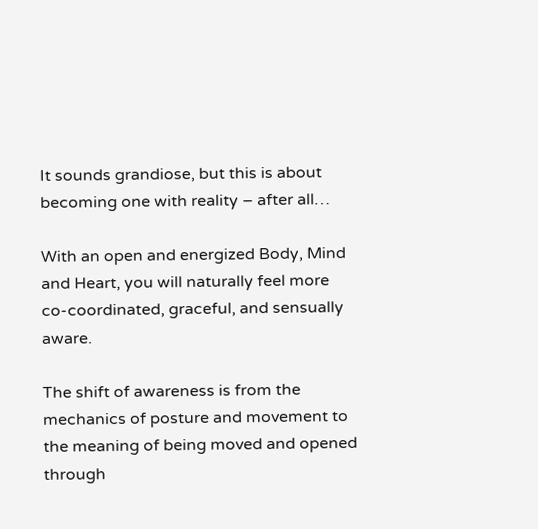It sounds grandiose, but this is about becoming one with reality – after all…

With an open and energized Body, Mind and Heart, you will naturally feel more co-coordinated, graceful, and sensually aware.

The shift of awareness is from the mechanics of posture and movement to the meaning of being moved and opened through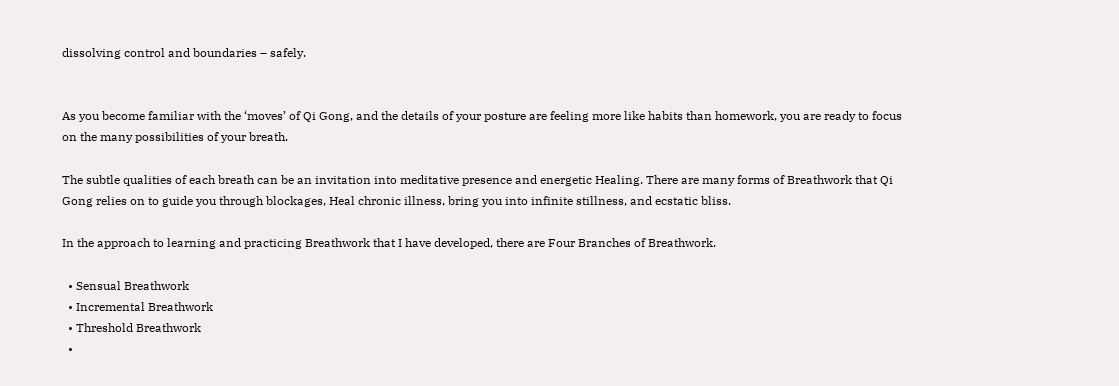dissolving control and boundaries – safely.


As you become familiar with the ‘moves’ of Qi Gong, and the details of your posture are feeling more like habits than homework, you are ready to focus on the many possibilities of your breath.

The subtle qualities of each breath can be an invitation into meditative presence and energetic Healing. There are many forms of Breathwork that Qi Gong relies on to guide you through blockages, Heal chronic illness, bring you into infinite stillness, and ecstatic bliss.

In the approach to learning and practicing Breathwork that I have developed, there are Four Branches of Breathwork.

  • Sensual Breathwork
  • Incremental Breathwork
  • Threshold Breathwork
  •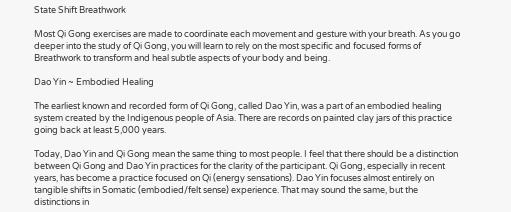State Shift Breathwork

Most Qi Gong exercises are made to coordinate each movement and gesture with your breath. As you go deeper into the study of Qi Gong, you will learn to rely on the most specific and focused forms of Breathwork to transform and heal subtle aspects of your body and being.

Dao Yin ~ Embodied Healing

The earliest known and recorded form of Qi Gong, called Dao Yin, was a part of an embodied healing system created by the Indigenous people of Asia. There are records on painted clay jars of this practice going back at least 5,000 years.

Today, Dao Yin and Qi Gong mean the same thing to most people. I feel that there should be a distinction between Qi Gong and Dao Yin practices for the clarity of the participant. Qi Gong, especially in recent years, has become a practice focused on Qi (energy sensations). Dao Yin focuses almost entirely on tangible shifts in Somatic (embodied/felt sense) experience. That may sound the same, but the distinctions in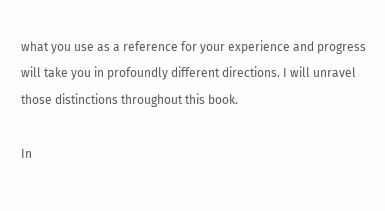what you use as a reference for your experience and progress will take you in profoundly different directions. I will unravel those distinctions throughout this book.

In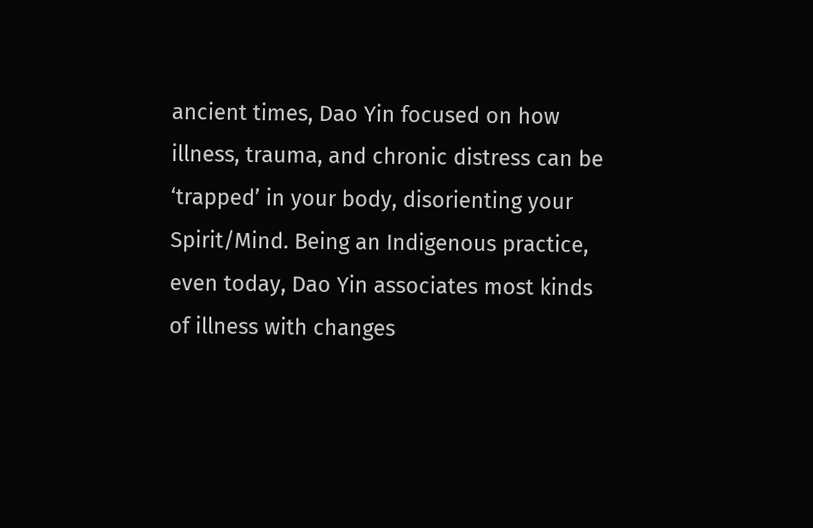ancient times, Dao Yin focused on how illness, trauma, and chronic distress can be ‘trapped’ in your body, disorienting your Spirit/Mind. Being an Indigenous practice, even today, Dao Yin associates most kinds of illness with changes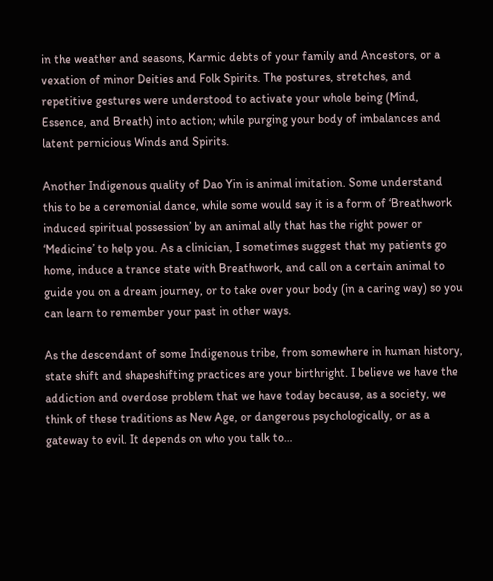in the weather and seasons, Karmic debts of your family and Ancestors, or a vexation of minor Deities and Folk Spirits. The postures, stretches, and repetitive gestures were understood to activate your whole being (Mind, Essence, and Breath) into action; while purging your body of imbalances and latent pernicious Winds and Spirits.

Another Indigenous quality of Dao Yin is animal imitation. Some understand this to be a ceremonial dance, while some would say it is a form of ‘Breathwork induced spiritual possession’ by an animal ally that has the right power or ‘Medicine’ to help you. As a clinician, I sometimes suggest that my patients go home, induce a trance state with Breathwork, and call on a certain animal to guide you on a dream journey, or to take over your body (in a caring way) so you can learn to remember your past in other ways.

As the descendant of some Indigenous tribe, from somewhere in human history, state shift and shapeshifting practices are your birthright. I believe we have the addiction and overdose problem that we have today because, as a society, we think of these traditions as New Age, or dangerous psychologically, or as a gateway to evil. It depends on who you talk to…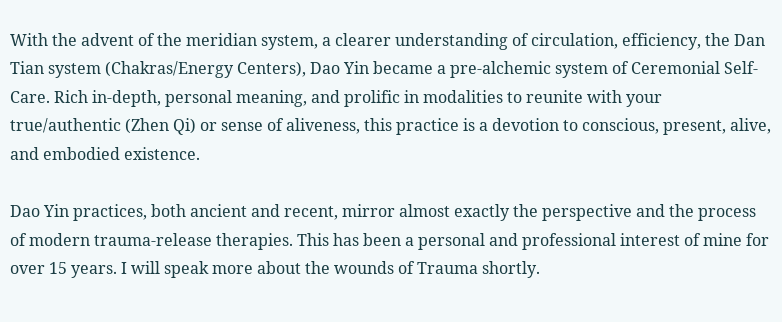With the advent of the meridian system, a clearer understanding of circulation, efficiency, the Dan Tian system (Chakras/Energy Centers), Dao Yin became a pre-alchemic system of Ceremonial Self-Care. Rich in-depth, personal meaning, and prolific in modalities to reunite with your true/authentic (Zhen Qi) or sense of aliveness, this practice is a devotion to conscious, present, alive, and embodied existence.

Dao Yin practices, both ancient and recent, mirror almost exactly the perspective and the process of modern trauma-release therapies. This has been a personal and professional interest of mine for over 15 years. I will speak more about the wounds of Trauma shortly.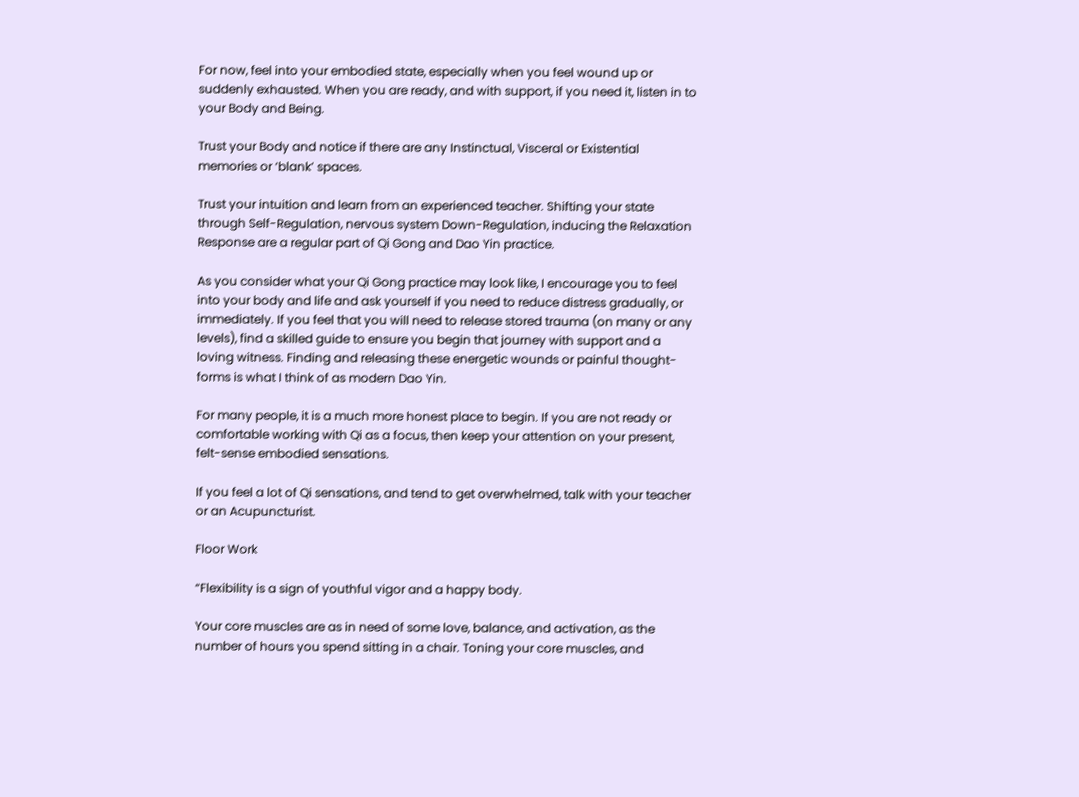For now, feel into your embodied state, especially when you feel wound up or suddenly exhausted. When you are ready, and with support, if you need it, listen in to your Body and Being.

Trust your Body and notice if there are any Instinctual, Visceral or Existential memories or ‘blank’ spaces.

Trust your intuition and learn from an experienced teacher. Shifting your state through Self-Regulation, nervous system Down-Regulation, inducing the Relaxation Response are a regular part of Qi Gong and Dao Yin practice.

As you consider what your Qi Gong practice may look like, I encourage you to feel into your body and life and ask yourself if you need to reduce distress gradually, or immediately. If you feel that you will need to release stored trauma (on many or any levels), find a skilled guide to ensure you begin that journey with support and a loving witness. Finding and releasing these energetic wounds or painful thought-forms is what I think of as modern Dao Yin.

For many people, it is a much more honest place to begin. If you are not ready or comfortable working with Qi as a focus, then keep your attention on your present, felt-sense embodied sensations.

If you feel a lot of Qi sensations, and tend to get overwhelmed, talk with your teacher or an Acupuncturist.

Floor Work

“Flexibility is a sign of youthful vigor and a happy body.

Your core muscles are as in need of some love, balance, and activation, as the number of hours you spend sitting in a chair. Toning your core muscles, and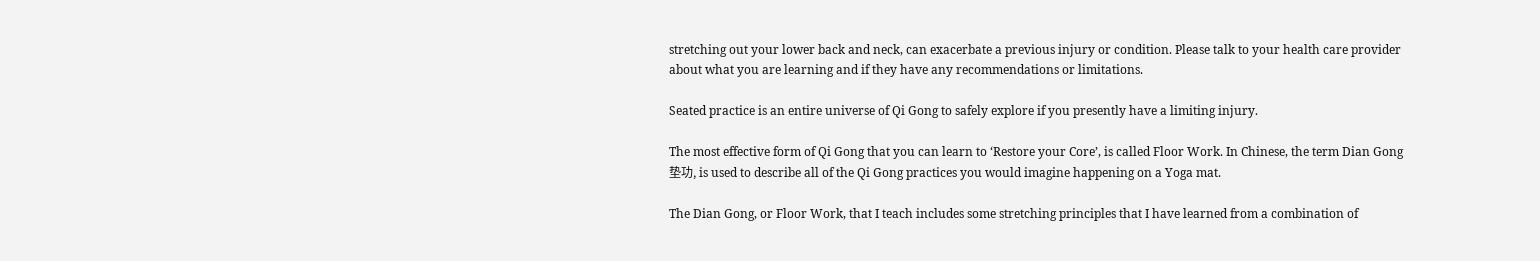stretching out your lower back and neck, can exacerbate a previous injury or condition. Please talk to your health care provider about what you are learning and if they have any recommendations or limitations.

Seated practice is an entire universe of Qi Gong to safely explore if you presently have a limiting injury.

The most effective form of Qi Gong that you can learn to ‘Restore your Core’, is called Floor Work. In Chinese, the term Dian Gong 垫功, is used to describe all of the Qi Gong practices you would imagine happening on a Yoga mat.

The Dian Gong, or Floor Work, that I teach includes some stretching principles that I have learned from a combination of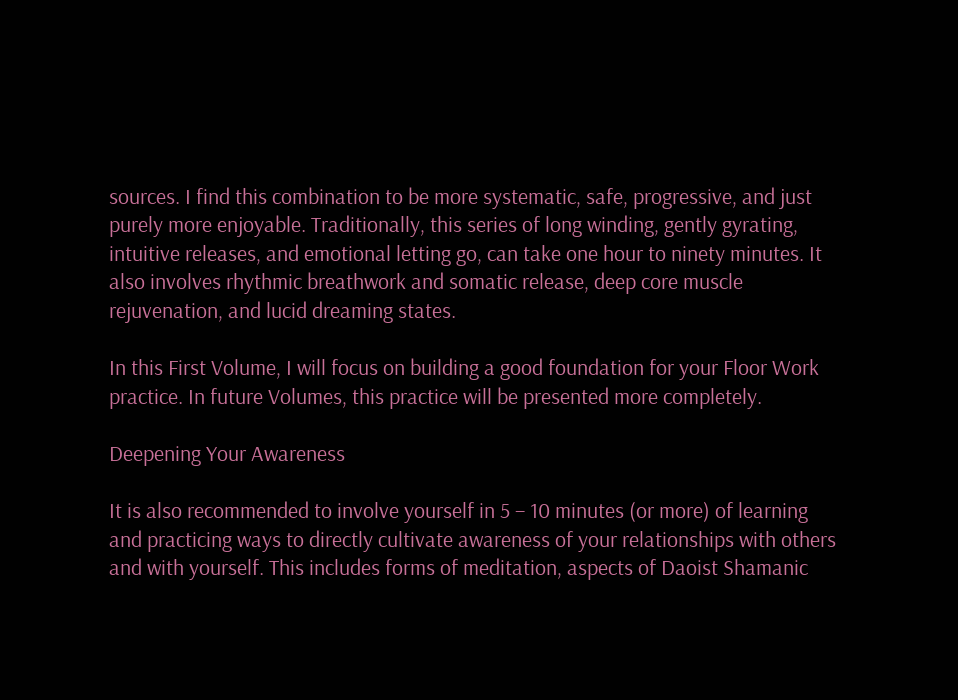sources. I find this combination to be more systematic, safe, progressive, and just purely more enjoyable. Traditionally, this series of long winding, gently gyrating, intuitive releases, and emotional letting go, can take one hour to ninety minutes. It also involves rhythmic breathwork and somatic release, deep core muscle rejuvenation, and lucid dreaming states.

In this First Volume, I will focus on building a good foundation for your Floor Work practice. In future Volumes, this practice will be presented more completely.

Deepening Your Awareness

It is also recommended to involve yourself in 5 – 10 minutes (or more) of learning and practicing ways to directly cultivate awareness of your relationships with others and with yourself. This includes forms of meditation, aspects of Daoist Shamanic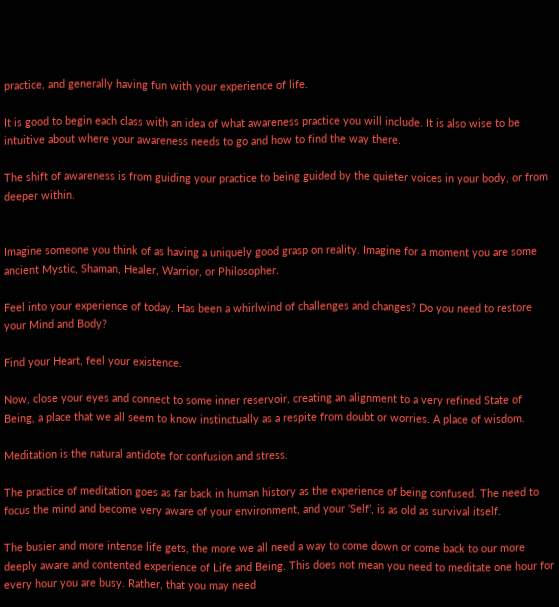practice, and generally having fun with your experience of life.

It is good to begin each class with an idea of what awareness practice you will include. It is also wise to be intuitive about where your awareness needs to go and how to find the way there.

The shift of awareness is from guiding your practice to being guided by the quieter voices in your body, or from deeper within.


Imagine someone you think of as having a uniquely good grasp on reality. Imagine for a moment you are some ancient Mystic, Shaman, Healer, Warrior, or Philosopher.

Feel into your experience of today. Has been a whirlwind of challenges and changes? Do you need to restore your Mind and Body?

Find your Heart, feel your existence.

Now, close your eyes and connect to some inner reservoir, creating an alignment to a very refined State of Being, a place that we all seem to know instinctually as a respite from doubt or worries. A place of wisdom.

Meditation is the natural antidote for confusion and stress.

The practice of meditation goes as far back in human history as the experience of being confused. The need to focus the mind and become very aware of your environment, and your ‘Self’, is as old as survival itself.

The busier and more intense life gets, the more we all need a way to come down or come back to our more deeply aware and contented experience of Life and Being. This does not mean you need to meditate one hour for every hour you are busy. Rather, that you may need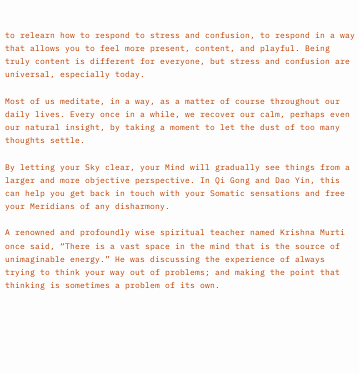to relearn how to respond to stress and confusion, to respond in a way that allows you to feel more present, content, and playful. Being truly content is different for everyone, but stress and confusion are universal, especially today.

Most of us meditate, in a way, as a matter of course throughout our daily lives. Every once in a while, we recover our calm, perhaps even our natural insight, by taking a moment to let the dust of too many thoughts settle.

By letting your Sky clear, your Mind will gradually see things from a larger and more objective perspective. In Qi Gong and Dao Yin, this can help you get back in touch with your Somatic sensations and free your Meridians of any disharmony.

A renowned and profoundly wise spiritual teacher named Krishna Murti once said, “There is a vast space in the mind that is the source of unimaginable energy.” He was discussing the experience of always trying to think your way out of problems; and making the point that thinking is sometimes a problem of its own.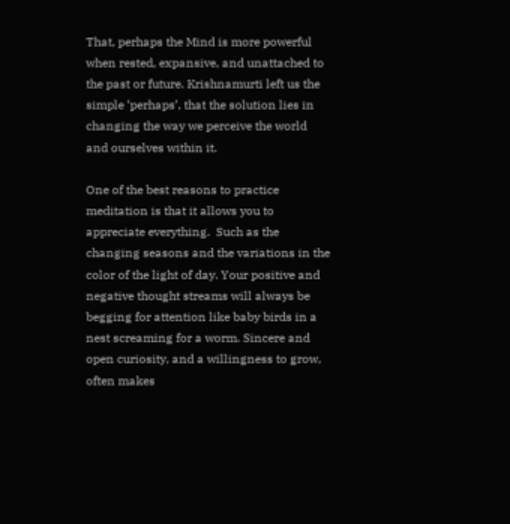That, perhaps the Mind is more powerful when rested, expansive, and unattached to the past or future. Krishnamurti left us the simple ‘perhaps’, that the solution lies in changing the way we perceive the world and ourselves within it.

One of the best reasons to practice meditation is that it allows you to appreciate everything.  Such as the changing seasons and the variations in the color of the light of day. Your positive and negative thought streams will always be begging for attention like baby birds in a nest screaming for a worm. Sincere and open curiosity, and a willingness to grow, often makes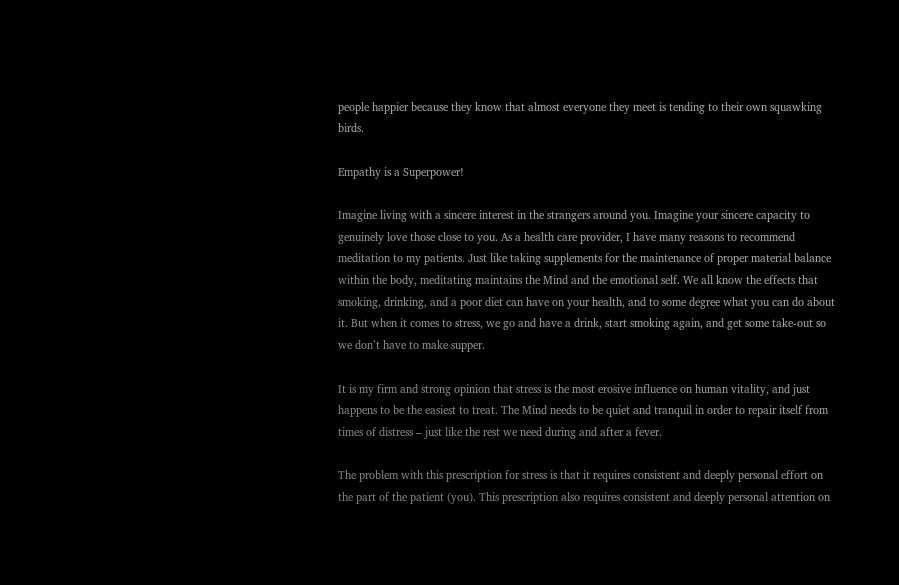people happier because they know that almost everyone they meet is tending to their own squawking birds.

Empathy is a Superpower!

Imagine living with a sincere interest in the strangers around you. Imagine your sincere capacity to genuinely love those close to you. As a health care provider, I have many reasons to recommend meditation to my patients. Just like taking supplements for the maintenance of proper material balance within the body, meditating maintains the Mind and the emotional self. We all know the effects that smoking, drinking, and a poor diet can have on your health, and to some degree what you can do about it. But when it comes to stress, we go and have a drink, start smoking again, and get some take-out so we don’t have to make supper.

It is my firm and strong opinion that stress is the most erosive influence on human vitality, and just happens to be the easiest to treat. The Mind needs to be quiet and tranquil in order to repair itself from times of distress – just like the rest we need during and after a fever.

The problem with this prescription for stress is that it requires consistent and deeply personal effort on the part of the patient (you). This prescription also requires consistent and deeply personal attention on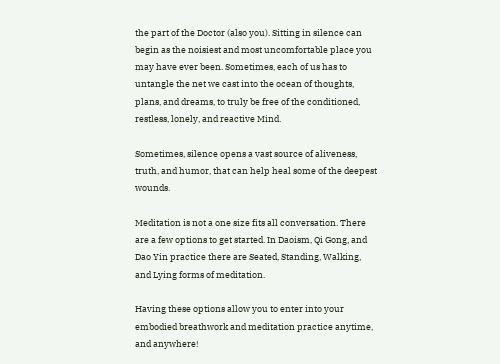the part of the Doctor (also you). Sitting in silence can begin as the noisiest and most uncomfortable place you may have ever been. Sometimes, each of us has to untangle the net we cast into the ocean of thoughts, plans, and dreams, to truly be free of the conditioned, restless, lonely, and reactive Mind.

Sometimes, silence opens a vast source of aliveness, truth, and humor, that can help heal some of the deepest wounds.

Meditation is not a one size fits all conversation. There are a few options to get started. In Daoism, Qi Gong, and Dao Yin practice there are Seated, Standing, Walking, and Lying forms of meditation.

Having these options allow you to enter into your embodied breathwork and meditation practice anytime, and anywhere!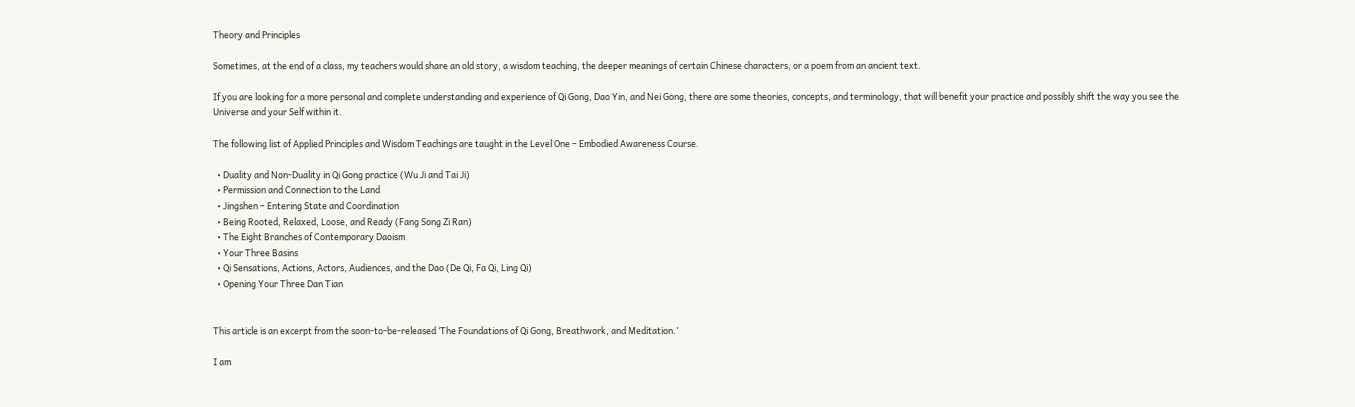Theory and Principles

Sometimes, at the end of a class, my teachers would share an old story, a wisdom teaching, the deeper meanings of certain Chinese characters, or a poem from an ancient text.

If you are looking for a more personal and complete understanding and experience of Qi Gong, Dao Yin, and Nei Gong, there are some theories, concepts, and terminology, that will benefit your practice and possibly shift the way you see the Universe and your Self within it.

The following list of Applied Principles and Wisdom Teachings are taught in the Level One – Embodied Awareness Course.

  • Duality and Non-Duality in Qi Gong practice (Wu Ji and Tai Ji)
  • Permission and Connection to the Land
  • Jingshen – Entering State and Coordination
  • Being Rooted, Relaxed, Loose, and Ready (Fang Song Zi Ran)
  • The Eight Branches of Contemporary Daoism
  • Your Three Basins
  • Qi Sensations, Actions, Actors, Audiences, and the Dao (De Qi, Fa Qi, Ling Qi)
  • Opening Your Three Dan Tian


This article is an excerpt from the soon-to-be-released ‘The Foundations of Qi Gong, Breathwork, and Meditation.’

I am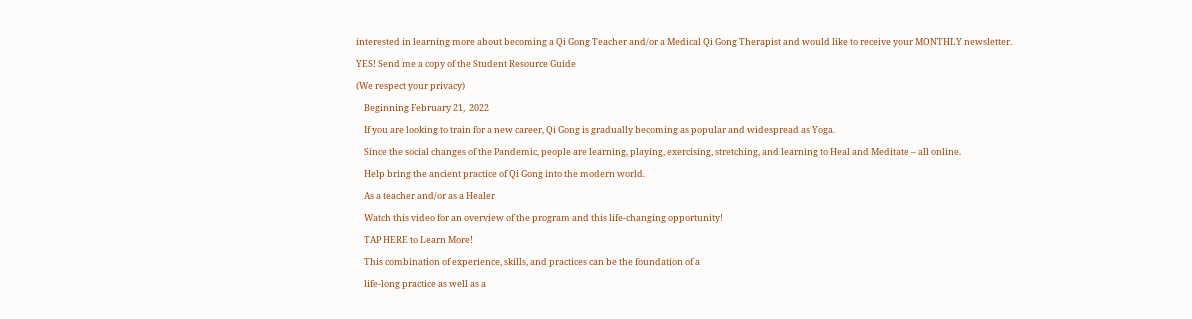interested in learning more about becoming a Qi Gong Teacher and/or a Medical Qi Gong Therapist and would like to receive your MONTHLY newsletter.

YES! Send me a copy of the Student Resource Guide

(We respect your privacy)

    Beginning February 21,  2022

    If you are looking to train for a new career, Qi Gong is gradually becoming as popular and widespread as Yoga.

    Since the social changes of the Pandemic, people are learning, playing, exercising, stretching, and learning to Heal and Meditate – all online.

    Help bring the ancient practice of Qi Gong into the modern world.

    As a teacher and/or as a Healer

    Watch this video for an overview of the program and this life-changing opportunity!

    TAP HERE to Learn More!

    This combination of experience, skills, and practices can be the foundation of a

    life-long practice as well as a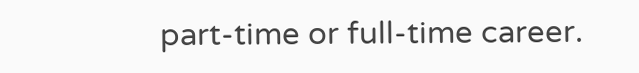part-time or full-time career.